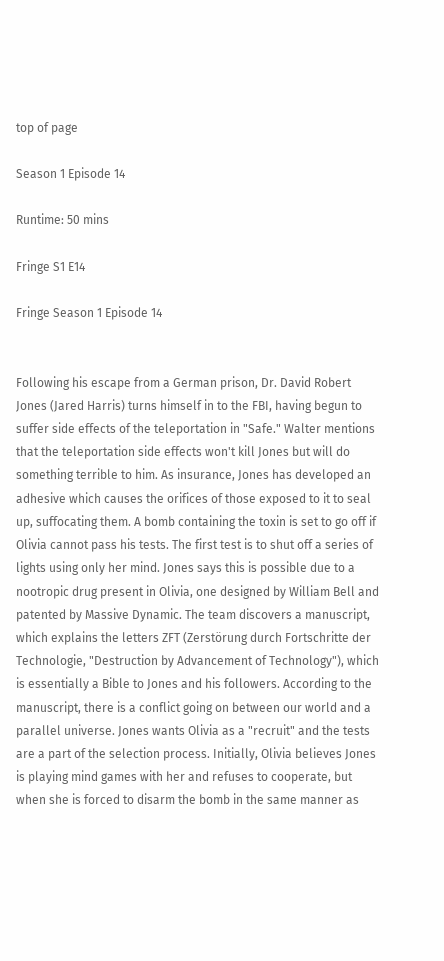top of page

Season 1 Episode 14

Runtime: 50 mins

Fringe S1 E14

Fringe Season 1 Episode 14


Following his escape from a German prison, Dr. David Robert Jones (Jared Harris) turns himself in to the FBI, having begun to suffer side effects of the teleportation in "Safe." Walter mentions that the teleportation side effects won't kill Jones but will do something terrible to him. As insurance, Jones has developed an adhesive which causes the orifices of those exposed to it to seal up, suffocating them. A bomb containing the toxin is set to go off if Olivia cannot pass his tests. The first test is to shut off a series of lights using only her mind. Jones says this is possible due to a nootropic drug present in Olivia, one designed by William Bell and patented by Massive Dynamic. The team discovers a manuscript, which explains the letters ZFT (Zerstörung durch Fortschritte der Technologie, "Destruction by Advancement of Technology"), which is essentially a Bible to Jones and his followers. According to the manuscript, there is a conflict going on between our world and a parallel universe. Jones wants Olivia as a "recruit" and the tests are a part of the selection process. Initially, Olivia believes Jones is playing mind games with her and refuses to cooperate, but when she is forced to disarm the bomb in the same manner as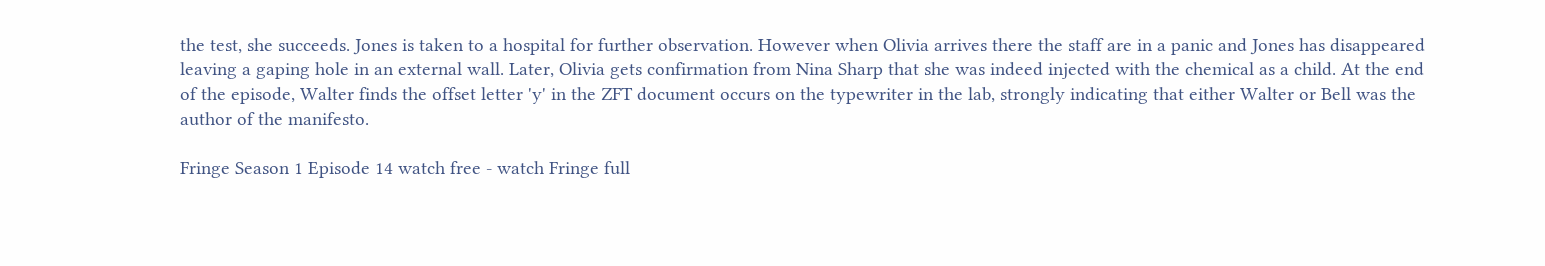the test, she succeeds. Jones is taken to a hospital for further observation. However when Olivia arrives there the staff are in a panic and Jones has disappeared leaving a gaping hole in an external wall. Later, Olivia gets confirmation from Nina Sharp that she was indeed injected with the chemical as a child. At the end of the episode, Walter finds the offset letter 'y' in the ZFT document occurs on the typewriter in the lab, strongly indicating that either Walter or Bell was the author of the manifesto.

Fringe Season 1 Episode 14 watch free - watch Fringe full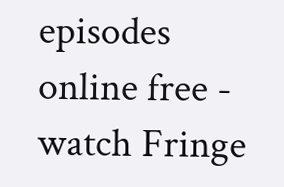episodes online free - watch Fringe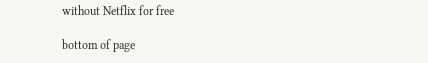without Netflix for free

bottom of page